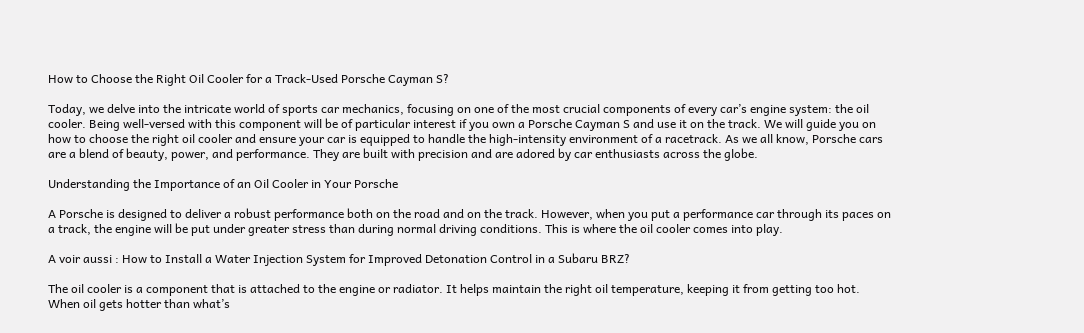How to Choose the Right Oil Cooler for a Track-Used Porsche Cayman S?

Today, we delve into the intricate world of sports car mechanics, focusing on one of the most crucial components of every car’s engine system: the oil cooler. Being well-versed with this component will be of particular interest if you own a Porsche Cayman S and use it on the track. We will guide you on how to choose the right oil cooler and ensure your car is equipped to handle the high-intensity environment of a racetrack. As we all know, Porsche cars are a blend of beauty, power, and performance. They are built with precision and are adored by car enthusiasts across the globe.

Understanding the Importance of an Oil Cooler in Your Porsche

A Porsche is designed to deliver a robust performance both on the road and on the track. However, when you put a performance car through its paces on a track, the engine will be put under greater stress than during normal driving conditions. This is where the oil cooler comes into play.

A voir aussi : How to Install a Water Injection System for Improved Detonation Control in a Subaru BRZ?

The oil cooler is a component that is attached to the engine or radiator. It helps maintain the right oil temperature, keeping it from getting too hot. When oil gets hotter than what’s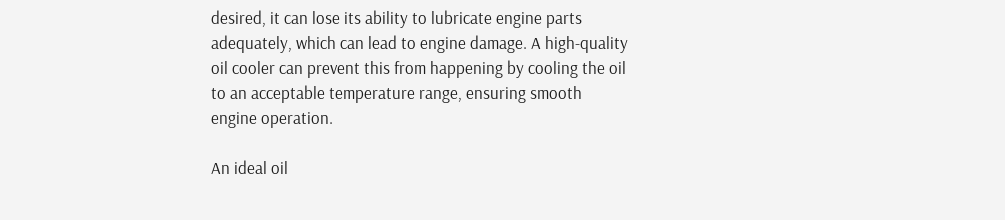desired, it can lose its ability to lubricate engine parts adequately, which can lead to engine damage. A high-quality oil cooler can prevent this from happening by cooling the oil to an acceptable temperature range, ensuring smooth engine operation.

An ideal oil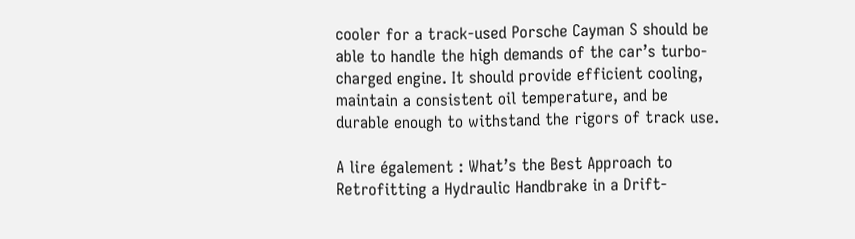cooler for a track-used Porsche Cayman S should be able to handle the high demands of the car’s turbo-charged engine. It should provide efficient cooling, maintain a consistent oil temperature, and be durable enough to withstand the rigors of track use.

A lire également : What’s the Best Approach to Retrofitting a Hydraulic Handbrake in a Drift-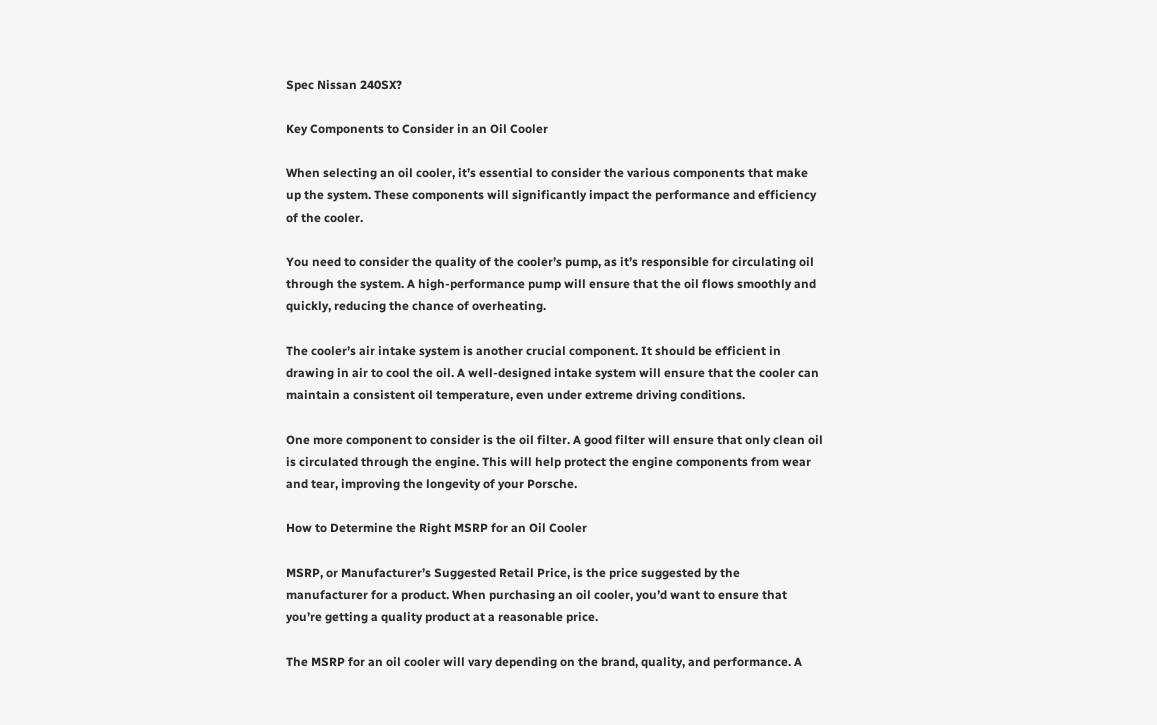Spec Nissan 240SX?

Key Components to Consider in an Oil Cooler

When selecting an oil cooler, it’s essential to consider the various components that make up the system. These components will significantly impact the performance and efficiency of the cooler.

You need to consider the quality of the cooler’s pump, as it’s responsible for circulating oil through the system. A high-performance pump will ensure that the oil flows smoothly and quickly, reducing the chance of overheating.

The cooler’s air intake system is another crucial component. It should be efficient in drawing in air to cool the oil. A well-designed intake system will ensure that the cooler can maintain a consistent oil temperature, even under extreme driving conditions.

One more component to consider is the oil filter. A good filter will ensure that only clean oil is circulated through the engine. This will help protect the engine components from wear and tear, improving the longevity of your Porsche.

How to Determine the Right MSRP for an Oil Cooler

MSRP, or Manufacturer’s Suggested Retail Price, is the price suggested by the manufacturer for a product. When purchasing an oil cooler, you’d want to ensure that you’re getting a quality product at a reasonable price.

The MSRP for an oil cooler will vary depending on the brand, quality, and performance. A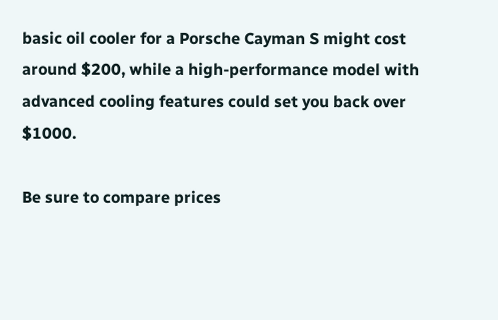basic oil cooler for a Porsche Cayman S might cost around $200, while a high-performance model with advanced cooling features could set you back over $1000.

Be sure to compare prices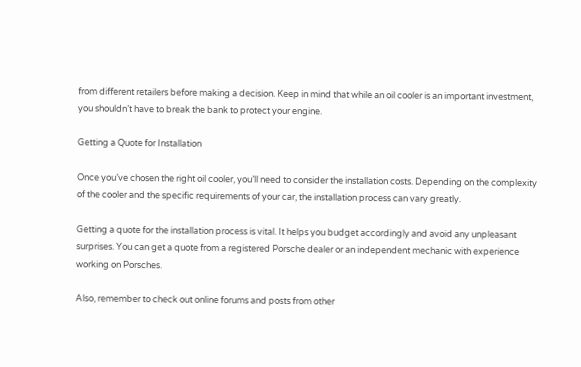from different retailers before making a decision. Keep in mind that while an oil cooler is an important investment, you shouldn’t have to break the bank to protect your engine.

Getting a Quote for Installation

Once you’ve chosen the right oil cooler, you’ll need to consider the installation costs. Depending on the complexity of the cooler and the specific requirements of your car, the installation process can vary greatly.

Getting a quote for the installation process is vital. It helps you budget accordingly and avoid any unpleasant surprises. You can get a quote from a registered Porsche dealer or an independent mechanic with experience working on Porsches.

Also, remember to check out online forums and posts from other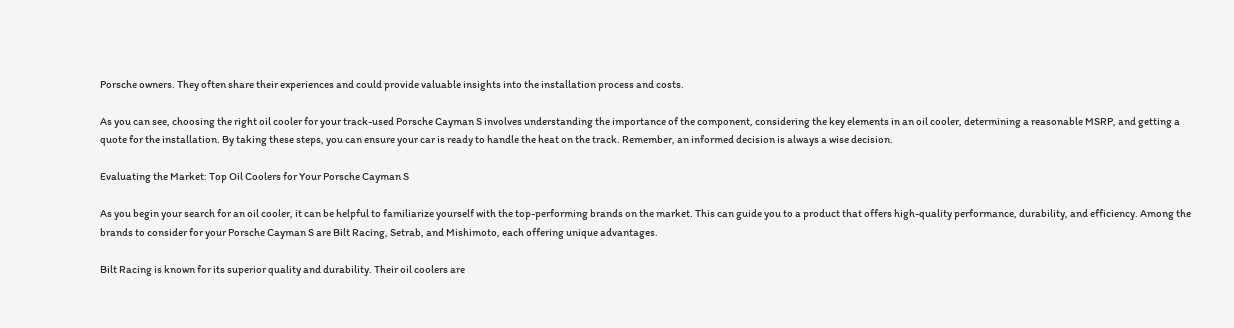Porsche owners. They often share their experiences and could provide valuable insights into the installation process and costs.

As you can see, choosing the right oil cooler for your track-used Porsche Cayman S involves understanding the importance of the component, considering the key elements in an oil cooler, determining a reasonable MSRP, and getting a quote for the installation. By taking these steps, you can ensure your car is ready to handle the heat on the track. Remember, an informed decision is always a wise decision.

Evaluating the Market: Top Oil Coolers for Your Porsche Cayman S

As you begin your search for an oil cooler, it can be helpful to familiarize yourself with the top-performing brands on the market. This can guide you to a product that offers high-quality performance, durability, and efficiency. Among the brands to consider for your Porsche Cayman S are Bilt Racing, Setrab, and Mishimoto, each offering unique advantages.

Bilt Racing is known for its superior quality and durability. Their oil coolers are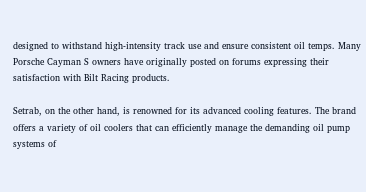designed to withstand high-intensity track use and ensure consistent oil temps. Many Porsche Cayman S owners have originally posted on forums expressing their satisfaction with Bilt Racing products.

Setrab, on the other hand, is renowned for its advanced cooling features. The brand offers a variety of oil coolers that can efficiently manage the demanding oil pump systems of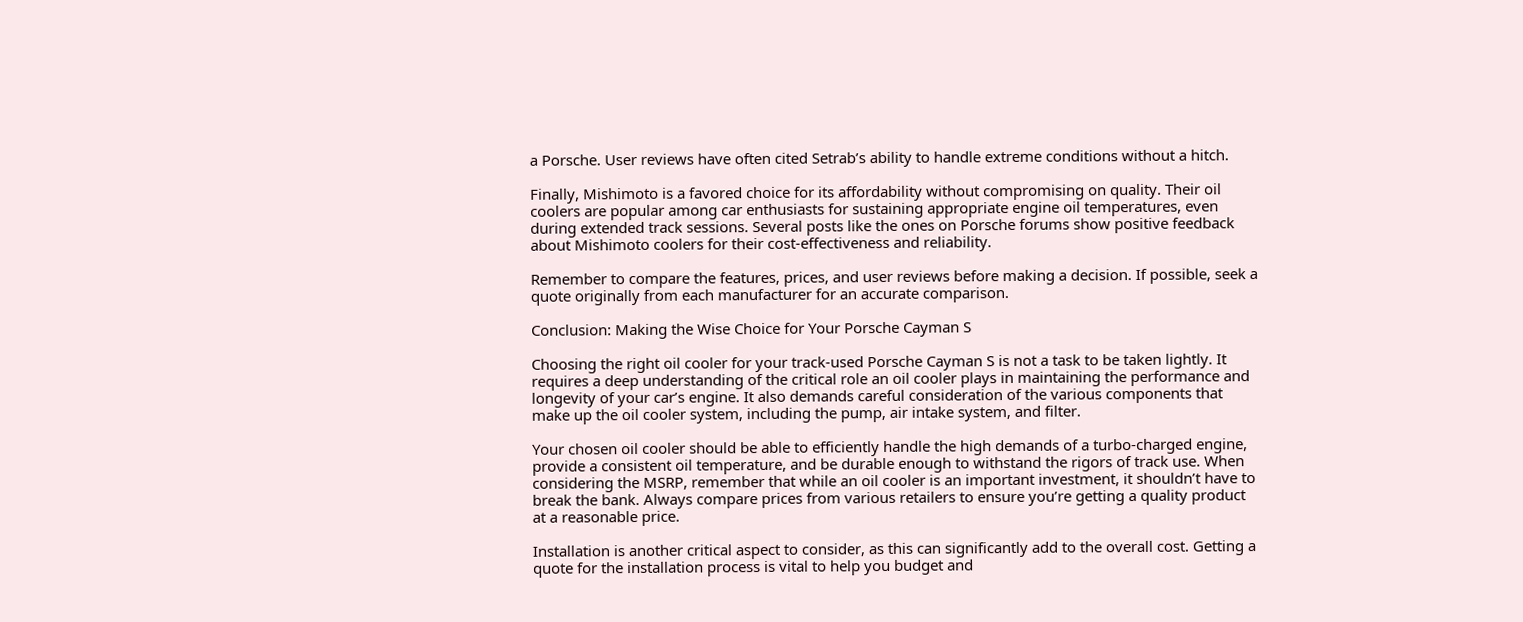a Porsche. User reviews have often cited Setrab’s ability to handle extreme conditions without a hitch.

Finally, Mishimoto is a favored choice for its affordability without compromising on quality. Their oil coolers are popular among car enthusiasts for sustaining appropriate engine oil temperatures, even during extended track sessions. Several posts like the ones on Porsche forums show positive feedback about Mishimoto coolers for their cost-effectiveness and reliability.

Remember to compare the features, prices, and user reviews before making a decision. If possible, seek a quote originally from each manufacturer for an accurate comparison.

Conclusion: Making the Wise Choice for Your Porsche Cayman S

Choosing the right oil cooler for your track-used Porsche Cayman S is not a task to be taken lightly. It requires a deep understanding of the critical role an oil cooler plays in maintaining the performance and longevity of your car’s engine. It also demands careful consideration of the various components that make up the oil cooler system, including the pump, air intake system, and filter.

Your chosen oil cooler should be able to efficiently handle the high demands of a turbo-charged engine, provide a consistent oil temperature, and be durable enough to withstand the rigors of track use. When considering the MSRP, remember that while an oil cooler is an important investment, it shouldn’t have to break the bank. Always compare prices from various retailers to ensure you’re getting a quality product at a reasonable price.

Installation is another critical aspect to consider, as this can significantly add to the overall cost. Getting a quote for the installation process is vital to help you budget and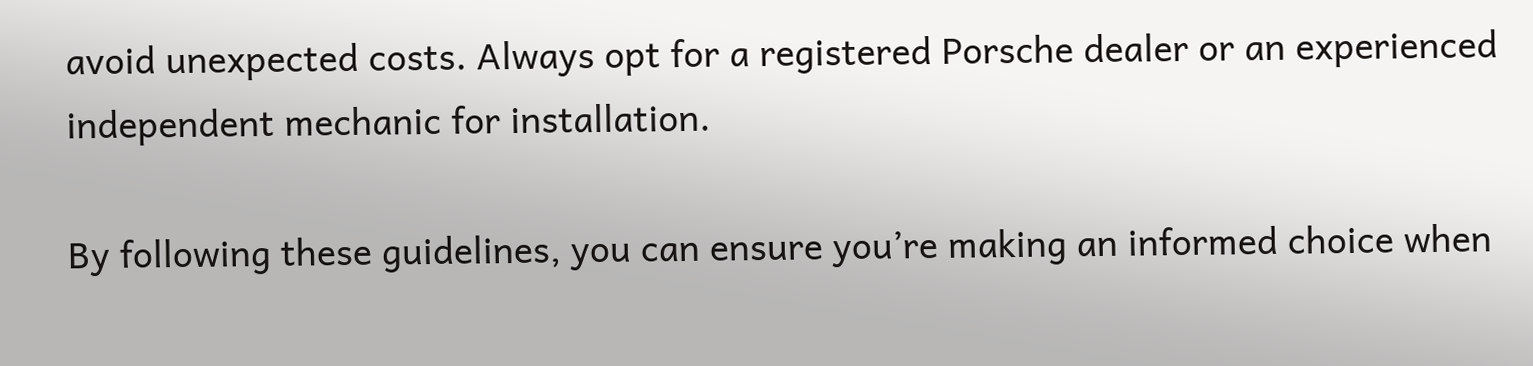avoid unexpected costs. Always opt for a registered Porsche dealer or an experienced independent mechanic for installation.

By following these guidelines, you can ensure you’re making an informed choice when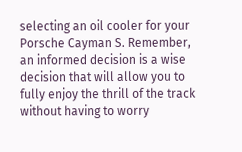selecting an oil cooler for your Porsche Cayman S. Remember, an informed decision is a wise decision that will allow you to fully enjoy the thrill of the track without having to worry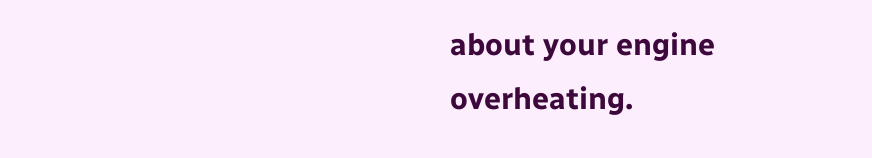about your engine overheating.